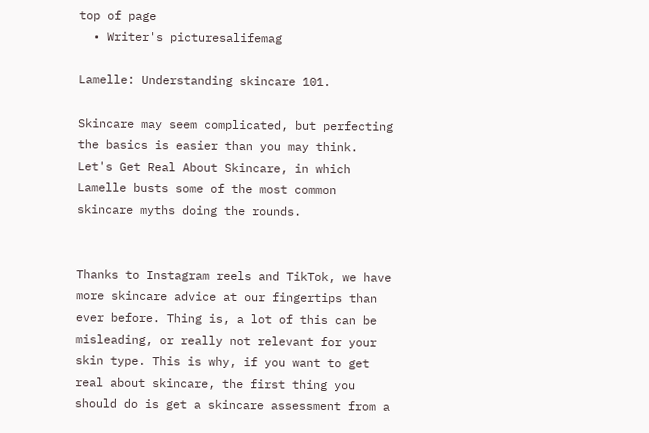top of page
  • Writer's picturesalifemag

Lamelle: Understanding skincare 101.

Skincare may seem complicated, but perfecting the basics is easier than you may think. Let's Get Real About Skincare, in which Lamelle busts some of the most common skincare myths doing the rounds.


Thanks to Instagram reels and TikTok, we have more skincare advice at our fingertips than ever before. Thing is, a lot of this can be misleading, or really not relevant for your skin type. This is why, if you want to get real about skincare, the first thing you should do is get a skincare assessment from a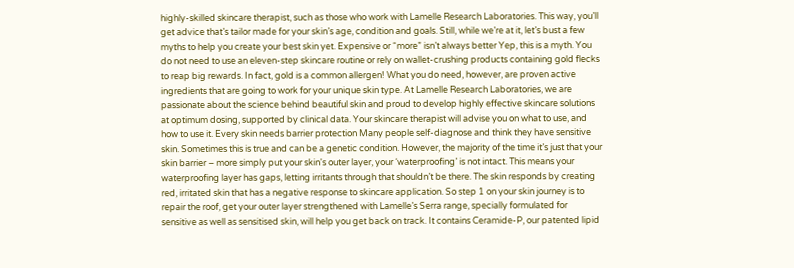highly-skilled skincare therapist, such as those who work with Lamelle Research Laboratories. This way, you’ll get advice that’s tailor made for your skin’s age, condition and goals. Still, while we’re at it, let’s bust a few myths to help you create your best skin yet. Expensive or “more” isn’t always better Yep, this is a myth. You do not need to use an eleven-step skincare routine or rely on wallet-crushing products containing gold flecks to reap big rewards. In fact, gold is a common allergen! What you do need, however, are proven active ingredients that are going to work for your unique skin type. At Lamelle Research Laboratories, we are passionate about the science behind beautiful skin and proud to develop highly effective skincare solutions at optimum dosing, supported by clinical data. Your skincare therapist will advise you on what to use, and how to use it. Every skin needs barrier protection Many people self-diagnose and think they have sensitive skin. Sometimes this is true and can be a genetic condition. However, the majority of the time it’s just that your skin barrier – more simply put your skin's outer layer, your ‘waterproofing’ is not intact. This means your waterproofing layer has gaps, letting irritants through that shouldn’t be there. The skin responds by creating red, irritated skin that has a negative response to skincare application. So step 1 on your skin journey is to repair the roof, get your outer layer strengthened with Lamelle’s Serra range, specially formulated for sensitive as well as sensitised skin, will help you get back on track. It contains Ceramide-P, our patented lipid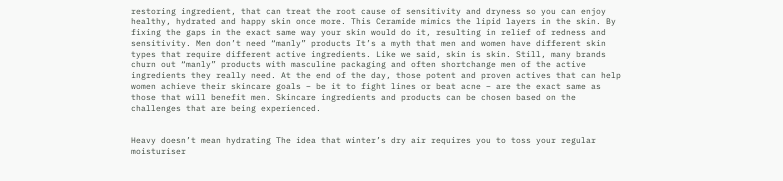restoring ingredient, that can treat the root cause of sensitivity and dryness so you can enjoy healthy, hydrated and happy skin once more. This Ceramide mimics the lipid layers in the skin. By fixing the gaps in the exact same way your skin would do it, resulting in relief of redness and sensitivity. Men don’t need “manly” products It’s a myth that men and women have different skin types that require different active ingredients. Like we said, skin is skin. Still, many brands churn out “manly” products with masculine packaging and often shortchange men of the active ingredients they really need. At the end of the day, those potent and proven actives that can help women achieve their skincare goals – be it to fight lines or beat acne – are the exact same as those that will benefit men. Skincare ingredients and products can be chosen based on the challenges that are being experienced.


Heavy doesn’t mean hydrating The idea that winter’s dry air requires you to toss your regular moisturiser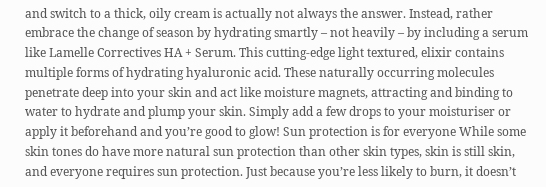and switch to a thick, oily cream is actually not always the answer. Instead, rather embrace the change of season by hydrating smartly – not heavily – by including a serum like Lamelle Correctives HA + Serum. This cutting-edge light textured, elixir contains multiple forms of hydrating hyaluronic acid. These naturally occurring molecules penetrate deep into your skin and act like moisture magnets, attracting and binding to water to hydrate and plump your skin. Simply add a few drops to your moisturiser or apply it beforehand and you’re good to glow! Sun protection is for everyone While some skin tones do have more natural sun protection than other skin types, skin is still skin, and everyone requires sun protection. Just because you’re less likely to burn, it doesn’t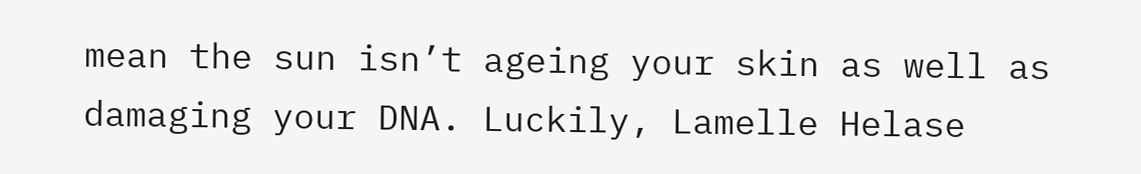mean the sun isn’t ageing your skin as well as damaging your DNA. Luckily, Lamelle Helase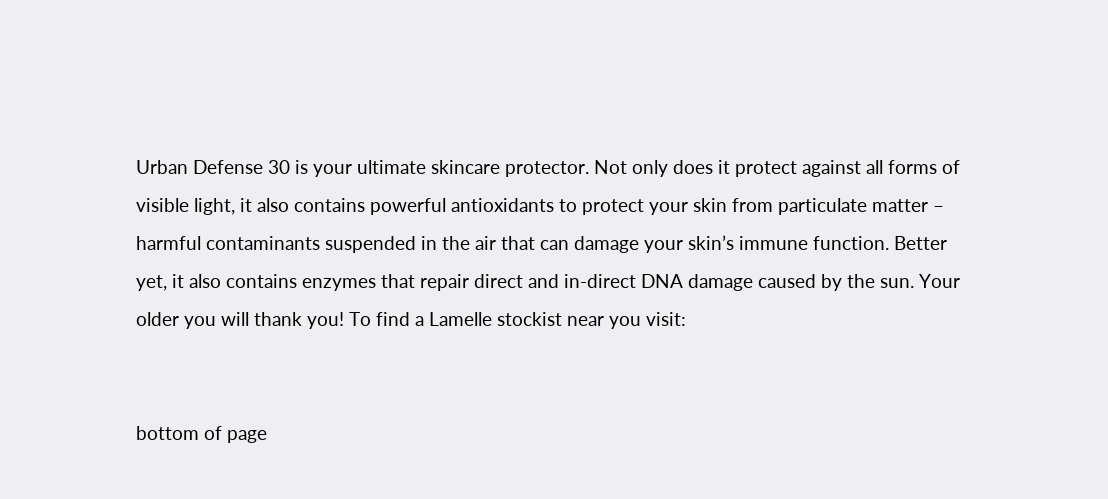Urban Defense 30 is your ultimate skincare protector. Not only does it protect against all forms of visible light, it also contains powerful antioxidants to protect your skin from particulate matter – harmful contaminants suspended in the air that can damage your skin’s immune function. Better yet, it also contains enzymes that repair direct and in-direct DNA damage caused by the sun. Your older you will thank you! To find a Lamelle stockist near you visit:


bottom of page